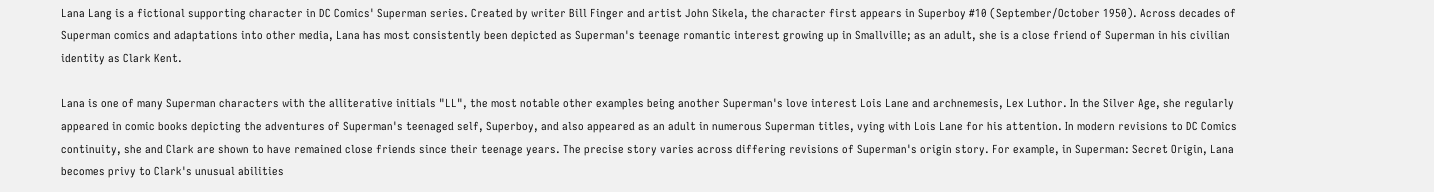Lana Lang is a fictional supporting character in DC Comics' Superman series. Created by writer Bill Finger and artist John Sikela, the character first appears in Superboy #10 (September/October 1950). Across decades of Superman comics and adaptations into other media, Lana has most consistently been depicted as Superman's teenage romantic interest growing up in Smallville; as an adult, she is a close friend of Superman in his civilian identity as Clark Kent.

Lana is one of many Superman characters with the alliterative initials "LL", the most notable other examples being another Superman's love interest Lois Lane and archnemesis, Lex Luthor. In the Silver Age, she regularly appeared in comic books depicting the adventures of Superman's teenaged self, Superboy, and also appeared as an adult in numerous Superman titles, vying with Lois Lane for his attention. In modern revisions to DC Comics continuity, she and Clark are shown to have remained close friends since their teenage years. The precise story varies across differing revisions of Superman's origin story. For example, in Superman: Secret Origin, Lana becomes privy to Clark's unusual abilities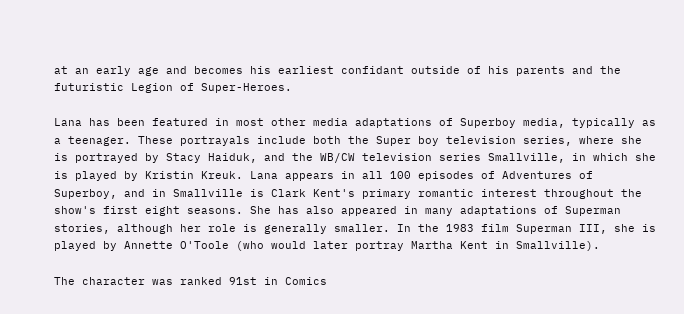at an early age and becomes his earliest confidant outside of his parents and the futuristic Legion of Super-Heroes.

Lana has been featured in most other media adaptations of Superboy media, typically as a teenager. These portrayals include both the Super boy television series, where she is portrayed by Stacy Haiduk, and the WB/CW television series Smallville, in which she is played by Kristin Kreuk. Lana appears in all 100 episodes of Adventures of Superboy, and in Smallville is Clark Kent's primary romantic interest throughout the show's first eight seasons. She has also appeared in many adaptations of Superman stories, although her role is generally smaller. In the 1983 film Superman III, she is played by Annette O'Toole (who would later portray Martha Kent in Smallville).

The character was ranked 91st in Comics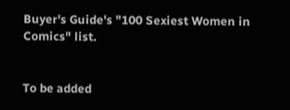Buyer's Guide's "100 Sexiest Women in Comics" list.


To be added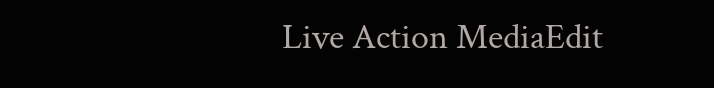Live Action MediaEdit